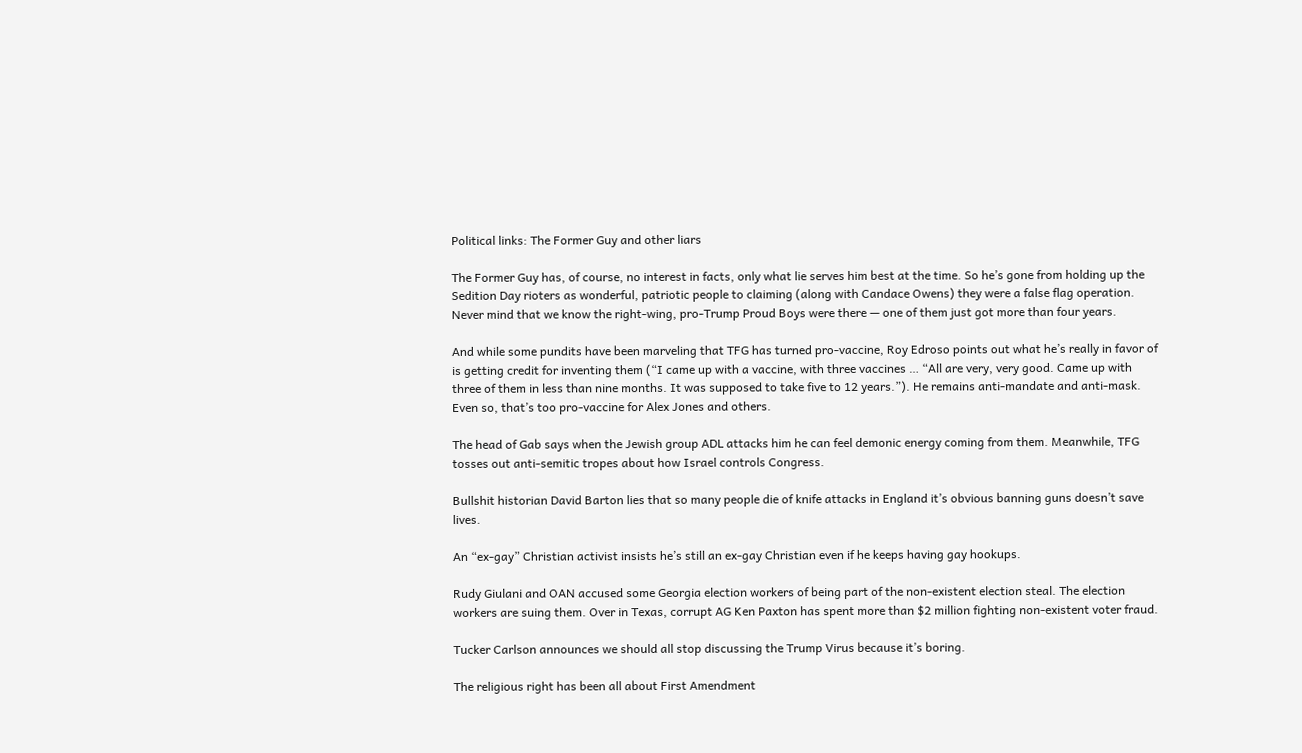Political links: The Former Guy and other liars

The Former Guy has, of course, no interest in facts, only what lie serves him best at the time. So he’s gone from holding up the Sedition Day rioters as wonderful, patriotic people to claiming (along with Candace Owens) they were a false flag operation. Never mind that we know the right-wing, pro-Trump Proud Boys were there — one of them just got more than four years.

And while some pundits have been marveling that TFG has turned pro-vaccine, Roy Edroso points out what he’s really in favor of is getting credit for inventing them (“I came up with a vaccine, with three vaccines … “All are very, very good. Came up with three of them in less than nine months. It was supposed to take five to 12 years.”). He remains anti-mandate and anti-mask. Even so, that’s too pro-vaccine for Alex Jones and others.

The head of Gab says when the Jewish group ADL attacks him he can feel demonic energy coming from them. Meanwhile, TFG tosses out anti-semitic tropes about how Israel controls Congress.

Bullshit historian David Barton lies that so many people die of knife attacks in England it’s obvious banning guns doesn’t save lives.

An “ex-gay” Christian activist insists he’s still an ex-gay Christian even if he keeps having gay hookups.

Rudy Giulani and OAN accused some Georgia election workers of being part of the non-existent election steal. The election workers are suing them. Over in Texas, corrupt AG Ken Paxton has spent more than $2 million fighting non-existent voter fraud.

Tucker Carlson announces we should all stop discussing the Trump Virus because it’s boring.

The religious right has been all about First Amendment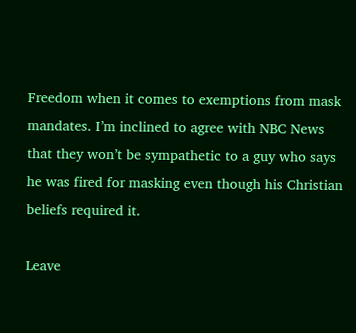Freedom when it comes to exemptions from mask mandates. I’m inclined to agree with NBC News that they won’t be sympathetic to a guy who says he was fired for masking even though his Christian beliefs required it.

Leave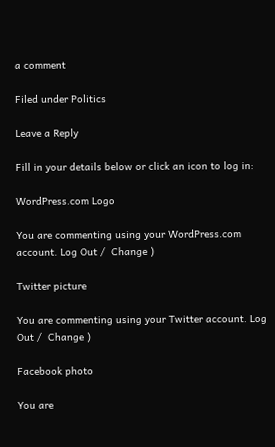a comment

Filed under Politics

Leave a Reply

Fill in your details below or click an icon to log in:

WordPress.com Logo

You are commenting using your WordPress.com account. Log Out /  Change )

Twitter picture

You are commenting using your Twitter account. Log Out /  Change )

Facebook photo

You are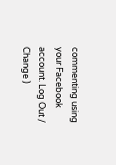commenting using your Facebook account. Log Out /  Change )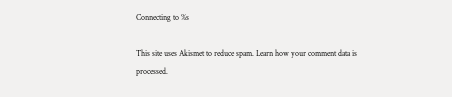Connecting to %s

This site uses Akismet to reduce spam. Learn how your comment data is processed.